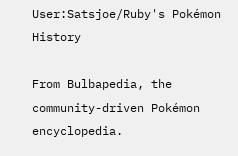User:Satsjoe/Ruby's Pokémon History

From Bulbapedia, the community-driven Pokémon encyclopedia.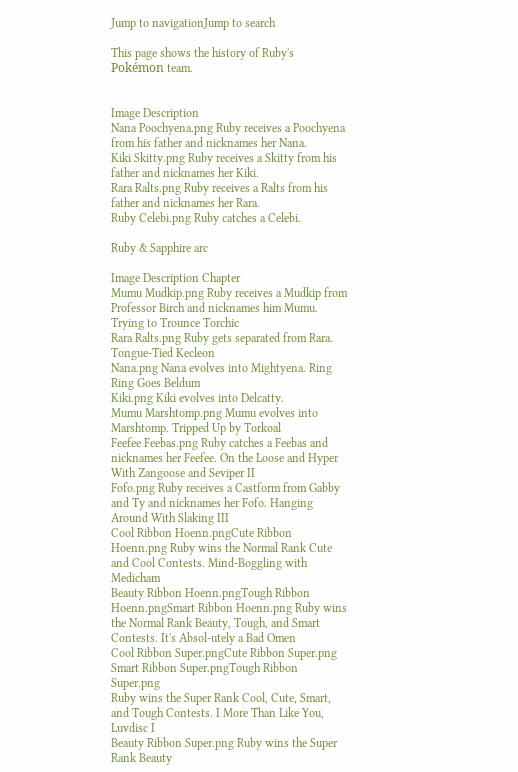Jump to navigationJump to search

This page shows the history of Ruby's Pokémon team.


Image Description
Nana Poochyena.png Ruby receives a Poochyena from his father and nicknames her Nana.
Kiki Skitty.png Ruby receives a Skitty from his father and nicknames her Kiki.
Rara Ralts.png Ruby receives a Ralts from his father and nicknames her Rara.
Ruby Celebi.png Ruby catches a Celebi.

Ruby & Sapphire arc

Image Description Chapter
Mumu Mudkip.png Ruby receives a Mudkip from Professor Birch and nicknames him Mumu. Trying to Trounce Torchic
Rara Ralts.png Ruby gets separated from Rara. Tongue-Tied Kecleon
Nana.png Nana evolves into Mightyena. Ring Ring Goes Beldum
Kiki.png Kiki evolves into Delcatty.
Mumu Marshtomp.png Mumu evolves into Marshtomp. Tripped Up by Torkoal
Feefee Feebas.png Ruby catches a Feebas and nicknames her Feefee. On the Loose and Hyper With Zangoose and Seviper II
Fofo.png Ruby receives a Castform from Gabby and Ty and nicknames her Fofo. Hanging Around With Slaking III
Cool Ribbon Hoenn.pngCute Ribbon Hoenn.png Ruby wins the Normal Rank Cute and Cool Contests. Mind-Boggling with Medicham
Beauty Ribbon Hoenn.pngTough Ribbon Hoenn.pngSmart Ribbon Hoenn.png Ruby wins the Normal Rank Beauty, Tough, and Smart Contests. It's Absol-utely a Bad Omen
Cool Ribbon Super.pngCute Ribbon Super.png
Smart Ribbon Super.pngTough Ribbon Super.png
Ruby wins the Super Rank Cool, Cute, Smart, and Tough Contests. I More Than Like You, Luvdisc I
Beauty Ribbon Super.png Ruby wins the Super Rank Beauty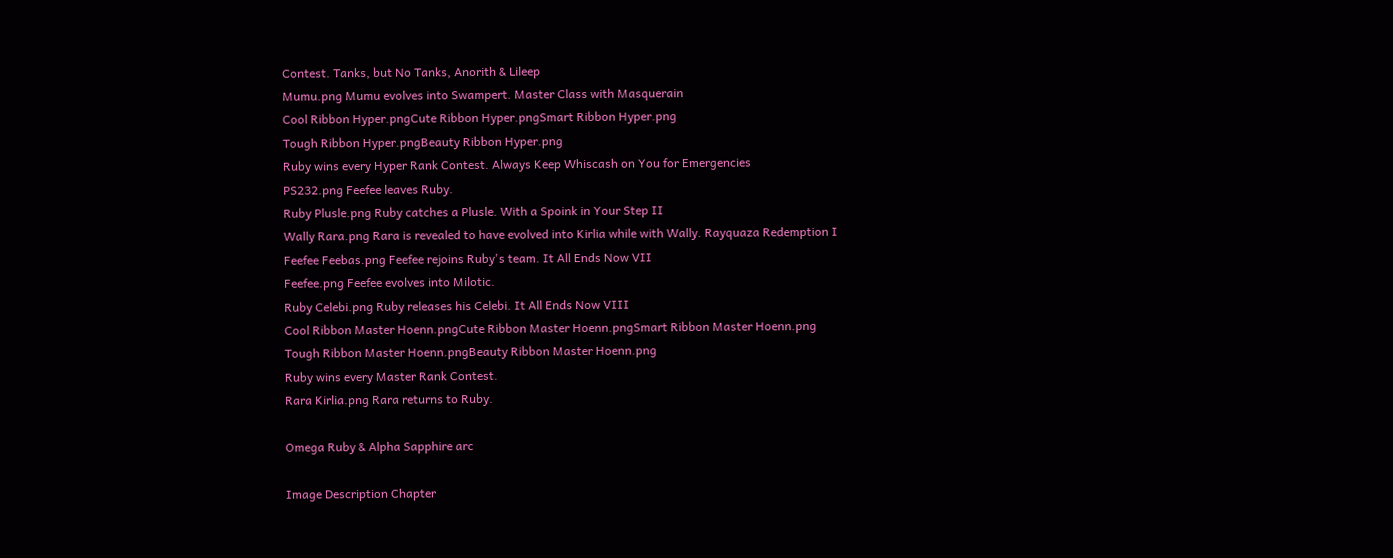Contest. Tanks, but No Tanks, Anorith & Lileep
Mumu.png Mumu evolves into Swampert. Master Class with Masquerain
Cool Ribbon Hyper.pngCute Ribbon Hyper.pngSmart Ribbon Hyper.png
Tough Ribbon Hyper.pngBeauty Ribbon Hyper.png
Ruby wins every Hyper Rank Contest. Always Keep Whiscash on You for Emergencies
PS232.png Feefee leaves Ruby.
Ruby Plusle.png Ruby catches a Plusle. With a Spoink in Your Step II
Wally Rara.png Rara is revealed to have evolved into Kirlia while with Wally. Rayquaza Redemption I
Feefee Feebas.png Feefee rejoins Ruby's team. It All Ends Now VII
Feefee.png Feefee evolves into Milotic.
Ruby Celebi.png Ruby releases his Celebi. It All Ends Now VIII
Cool Ribbon Master Hoenn.pngCute Ribbon Master Hoenn.pngSmart Ribbon Master Hoenn.png
Tough Ribbon Master Hoenn.pngBeauty Ribbon Master Hoenn.png
Ruby wins every Master Rank Contest.
Rara Kirlia.png Rara returns to Ruby.

Omega Ruby & Alpha Sapphire arc

Image Description Chapter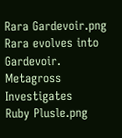Rara Gardevoir.png Rara evolves into Gardevoir. Metagross Investigates
Ruby Plusle.png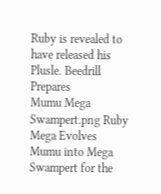Ruby is revealed to have released his Plusle. Beedrill Prepares
Mumu Mega Swampert.png Ruby Mega Evolves Mumu into Mega Swampert for the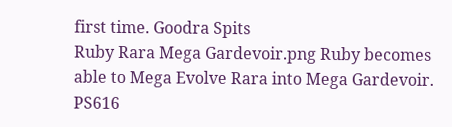first time. Goodra Spits
Ruby Rara Mega Gardevoir.png Ruby becomes able to Mega Evolve Rara into Mega Gardevoir. PS616